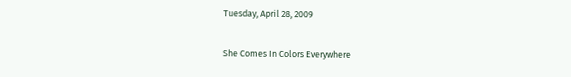Tuesday, April 28, 2009

She Comes In Colors Everywhere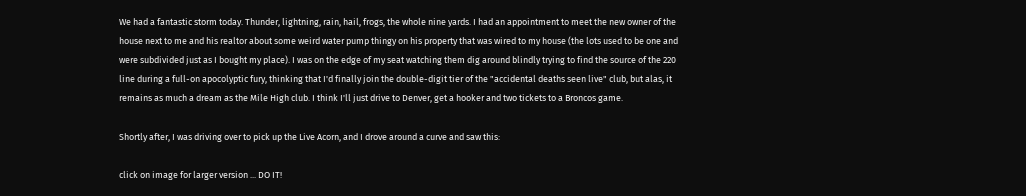We had a fantastic storm today. Thunder, lightning, rain, hail, frogs, the whole nine yards. I had an appointment to meet the new owner of the house next to me and his realtor about some weird water pump thingy on his property that was wired to my house (the lots used to be one and were subdivided just as I bought my place). I was on the edge of my seat watching them dig around blindly trying to find the source of the 220 line during a full-on apocolyptic fury, thinking that I'd finally join the double-digit tier of the "accidental deaths seen live" club, but alas, it remains as much a dream as the Mile High club. I think I'll just drive to Denver, get a hooker and two tickets to a Broncos game.

Shortly after, I was driving over to pick up the Live Acorn, and I drove around a curve and saw this:

click on image for larger version ... DO IT!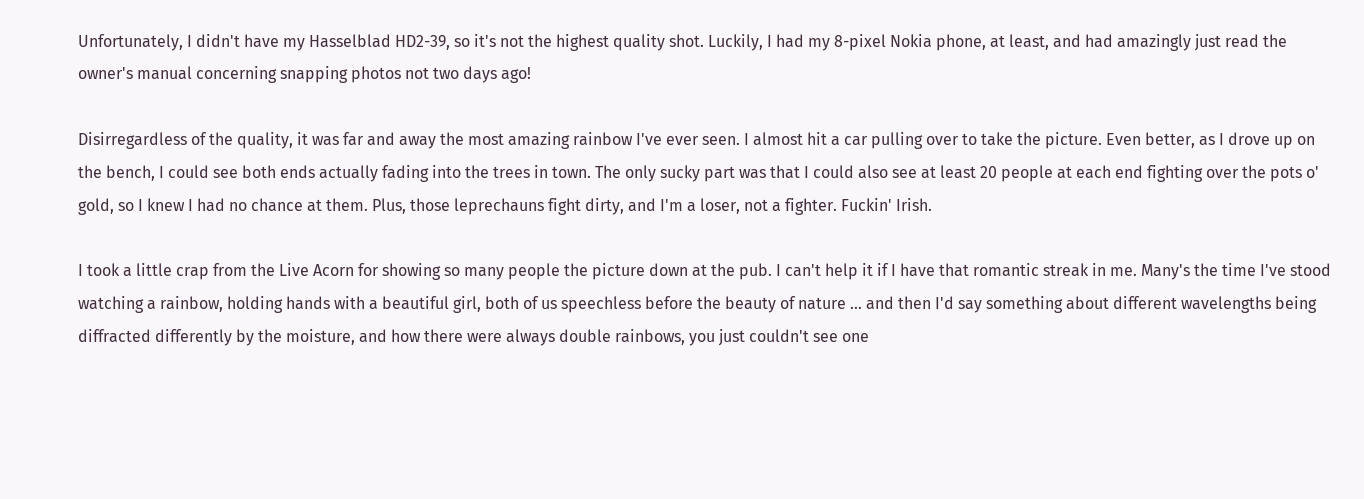Unfortunately, I didn't have my Hasselblad HD2-39, so it's not the highest quality shot. Luckily, I had my 8-pixel Nokia phone, at least, and had amazingly just read the owner's manual concerning snapping photos not two days ago!

Disirregardless of the quality, it was far and away the most amazing rainbow I've ever seen. I almost hit a car pulling over to take the picture. Even better, as I drove up on the bench, I could see both ends actually fading into the trees in town. The only sucky part was that I could also see at least 20 people at each end fighting over the pots o' gold, so I knew I had no chance at them. Plus, those leprechauns fight dirty, and I'm a loser, not a fighter. Fuckin' Irish.

I took a little crap from the Live Acorn for showing so many people the picture down at the pub. I can't help it if I have that romantic streak in me. Many's the time I've stood watching a rainbow, holding hands with a beautiful girl, both of us speechless before the beauty of nature ... and then I'd say something about different wavelengths being diffracted differently by the moisture, and how there were always double rainbows, you just couldn't see one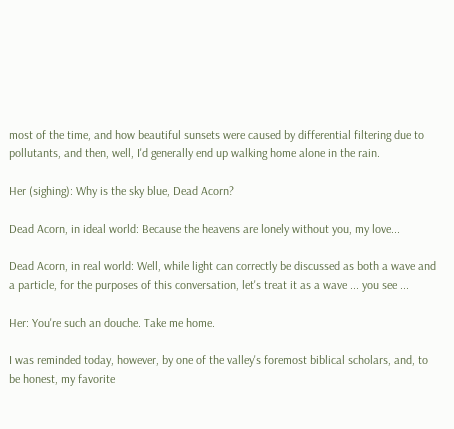most of the time, and how beautiful sunsets were caused by differential filtering due to pollutants, and then, well, I'd generally end up walking home alone in the rain.

Her (sighing): Why is the sky blue, Dead Acorn?

Dead Acorn, in ideal world: Because the heavens are lonely without you, my love...

Dead Acorn, in real world: Well, while light can correctly be discussed as both a wave and a particle, for the purposes of this conversation, let's treat it as a wave ... you see ...

Her: You're such an douche. Take me home.

I was reminded today, however, by one of the valley's foremost biblical scholars, and, to be honest, my favorite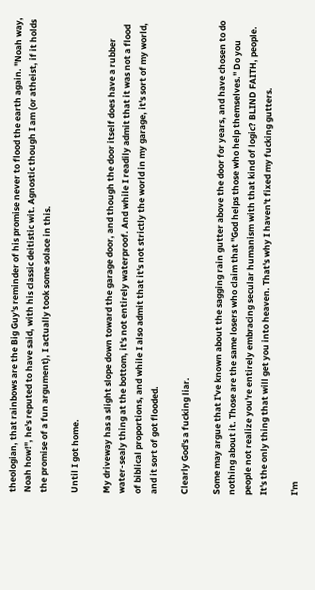theologian, that rainbows are the Big Guy's reminder of his promise never to flood the earth again. "Noah way, Noah how!", he's reputed to have said, with his classic deitistic wit. Agnostic though I am (or atheist, if it holds the promise of a fun argument), I actually took some solace in this.

Until I got home.

My driveway has a slight slope down toward the garage door, and though the door itself does have a rubber water-sealy thing at the bottom, it's not entirely waterproof. And while I readily admit that it was not a flood of biblical proportions, and while I also admit that it's not strictly the world in my garage, it's sort of my world, and it sort of got flooded.

Clearly God's a fucking liar.

Some may argue that I've known about the sagging rain gutter above the door for years, and have chosen to do nothing about it. Those are the same losers who claim that "God helps those who help themselves." Do you people not realize you're entirely embracing secular humanism with that kind of logic? BLIND FAITH, people. It's the only thing that will get you into heaven. That's why I haven't fixed my fucking gutters.

I'm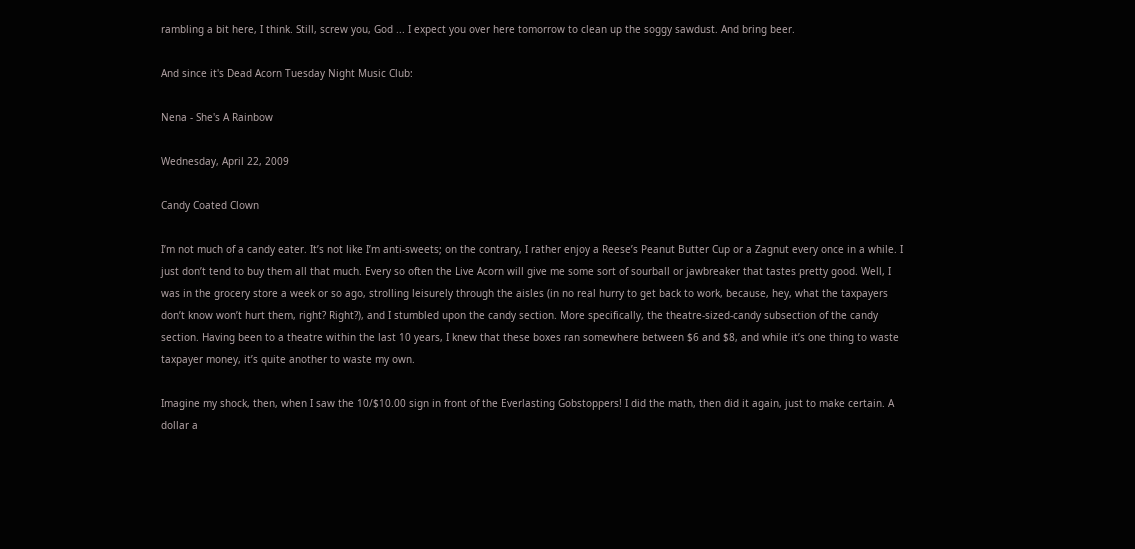rambling a bit here, I think. Still, screw you, God ... I expect you over here tomorrow to clean up the soggy sawdust. And bring beer.

And since it's Dead Acorn Tuesday Night Music Club:

Nena - She's A Rainbow

Wednesday, April 22, 2009

Candy Coated Clown

I’m not much of a candy eater. It’s not like I’m anti-sweets; on the contrary, I rather enjoy a Reese’s Peanut Butter Cup or a Zagnut every once in a while. I just don’t tend to buy them all that much. Every so often the Live Acorn will give me some sort of sourball or jawbreaker that tastes pretty good. Well, I was in the grocery store a week or so ago, strolling leisurely through the aisles (in no real hurry to get back to work, because, hey, what the taxpayers don’t know won’t hurt them, right? Right?), and I stumbled upon the candy section. More specifically, the theatre-sized-candy subsection of the candy section. Having been to a theatre within the last 10 years, I knew that these boxes ran somewhere between $6 and $8, and while it’s one thing to waste taxpayer money, it’s quite another to waste my own.

Imagine my shock, then, when I saw the 10/$10.00 sign in front of the Everlasting Gobstoppers! I did the math, then did it again, just to make certain. A dollar a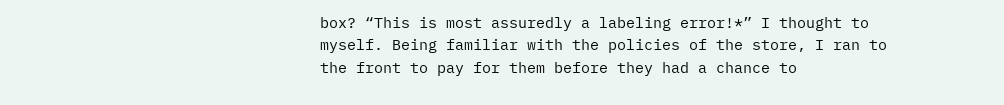box? “This is most assuredly a labeling error!*” I thought to myself. Being familiar with the policies of the store, I ran to the front to pay for them before they had a chance to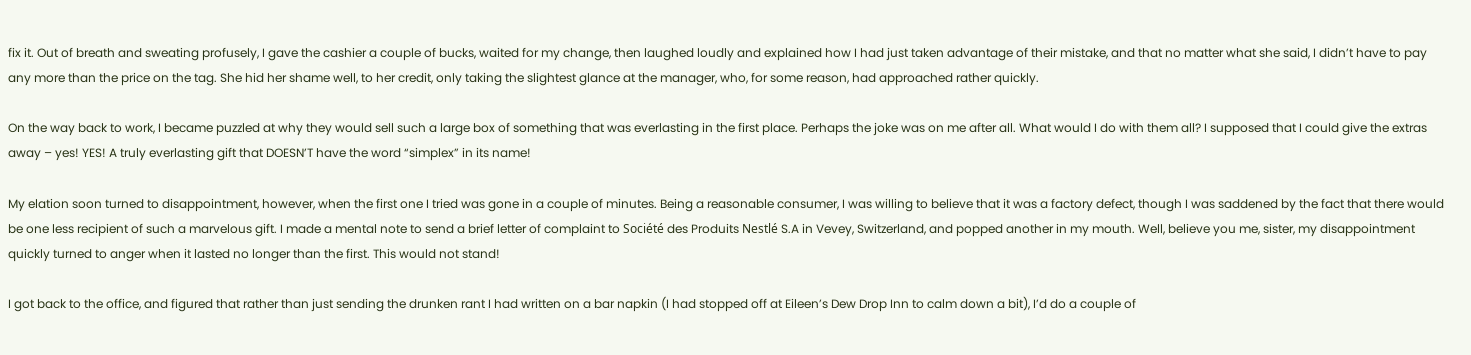fix it. Out of breath and sweating profusely, I gave the cashier a couple of bucks, waited for my change, then laughed loudly and explained how I had just taken advantage of their mistake, and that no matter what she said, I didn’t have to pay any more than the price on the tag. She hid her shame well, to her credit, only taking the slightest glance at the manager, who, for some reason, had approached rather quickly.

On the way back to work, I became puzzled at why they would sell such a large box of something that was everlasting in the first place. Perhaps the joke was on me after all. What would I do with them all? I supposed that I could give the extras away – yes! YES! A truly everlasting gift that DOESN’T have the word “simplex” in its name!

My elation soon turned to disappointment, however, when the first one I tried was gone in a couple of minutes. Being a reasonable consumer, I was willing to believe that it was a factory defect, though I was saddened by the fact that there would be one less recipient of such a marvelous gift. I made a mental note to send a brief letter of complaint to Société des Produits Nestlé S.A in Vevey, Switzerland, and popped another in my mouth. Well, believe you me, sister, my disappointment quickly turned to anger when it lasted no longer than the first. This would not stand!

I got back to the office, and figured that rather than just sending the drunken rant I had written on a bar napkin (I had stopped off at Eileen’s Dew Drop Inn to calm down a bit), I’d do a couple of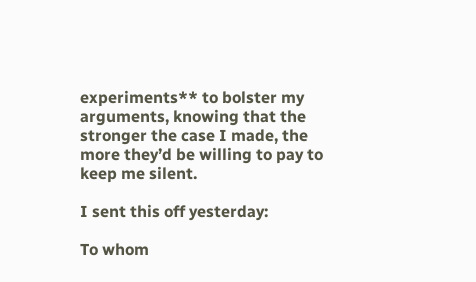experiments** to bolster my arguments, knowing that the stronger the case I made, the more they’d be willing to pay to keep me silent.

I sent this off yesterday:

To whom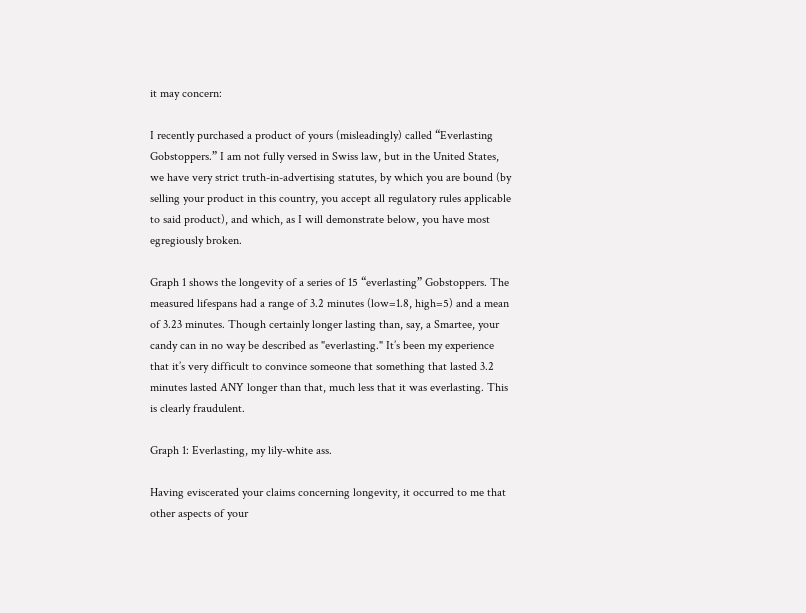it may concern:

I recently purchased a product of yours (misleadingly) called “Everlasting Gobstoppers.” I am not fully versed in Swiss law, but in the United States, we have very strict truth-in-advertising statutes, by which you are bound (by selling your product in this country, you accept all regulatory rules applicable to said product), and which, as I will demonstrate below, you have most egregiously broken.

Graph 1 shows the longevity of a series of 15 “everlasting” Gobstoppers. The measured lifespans had a range of 3.2 minutes (low=1.8, high=5) and a mean of 3.23 minutes. Though certainly longer lasting than, say, a Smartee, your candy can in no way be described as "everlasting." It’s been my experience that it’s very difficult to convince someone that something that lasted 3.2 minutes lasted ANY longer than that, much less that it was everlasting. This is clearly fraudulent.

Graph 1: Everlasting, my lily-white ass.

Having eviscerated your claims concerning longevity, it occurred to me that other aspects of your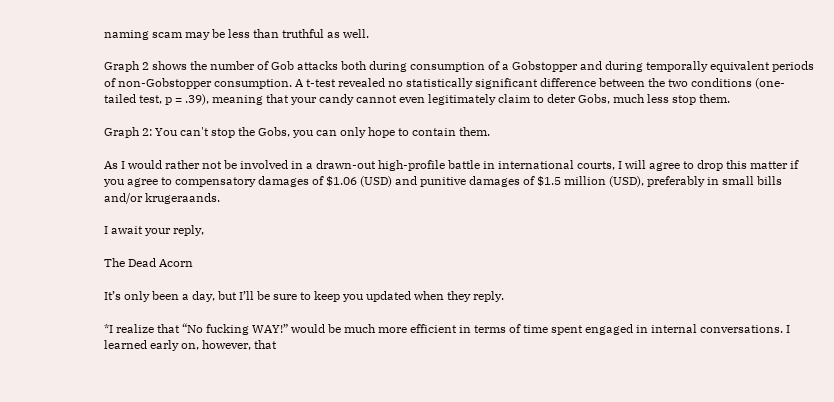naming scam may be less than truthful as well.

Graph 2 shows the number of Gob attacks both during consumption of a Gobstopper and during temporally equivalent periods of non-Gobstopper consumption. A t-test revealed no statistically significant difference between the two conditions (one-tailed test, p = .39), meaning that your candy cannot even legitimately claim to deter Gobs, much less stop them.

Graph 2: You can't stop the Gobs, you can only hope to contain them.

As I would rather not be involved in a drawn-out high-profile battle in international courts, I will agree to drop this matter if you agree to compensatory damages of $1.06 (USD) and punitive damages of $1.5 million (USD), preferably in small bills and/or krugeraands.

I await your reply,

The Dead Acorn

It’s only been a day, but I’ll be sure to keep you updated when they reply.

*I realize that “No fucking WAY!” would be much more efficient in terms of time spent engaged in internal conversations. I learned early on, however, that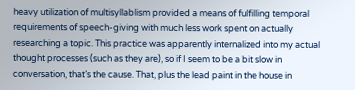heavy utilization of multisyllablism provided a means of fulfilling temporal requirements of speech-giving with much less work spent on actually researching a topic. This practice was apparently internalized into my actual thought processes (such as they are), so if I seem to be a bit slow in conversation, that’s the cause. That, plus the lead paint in the house in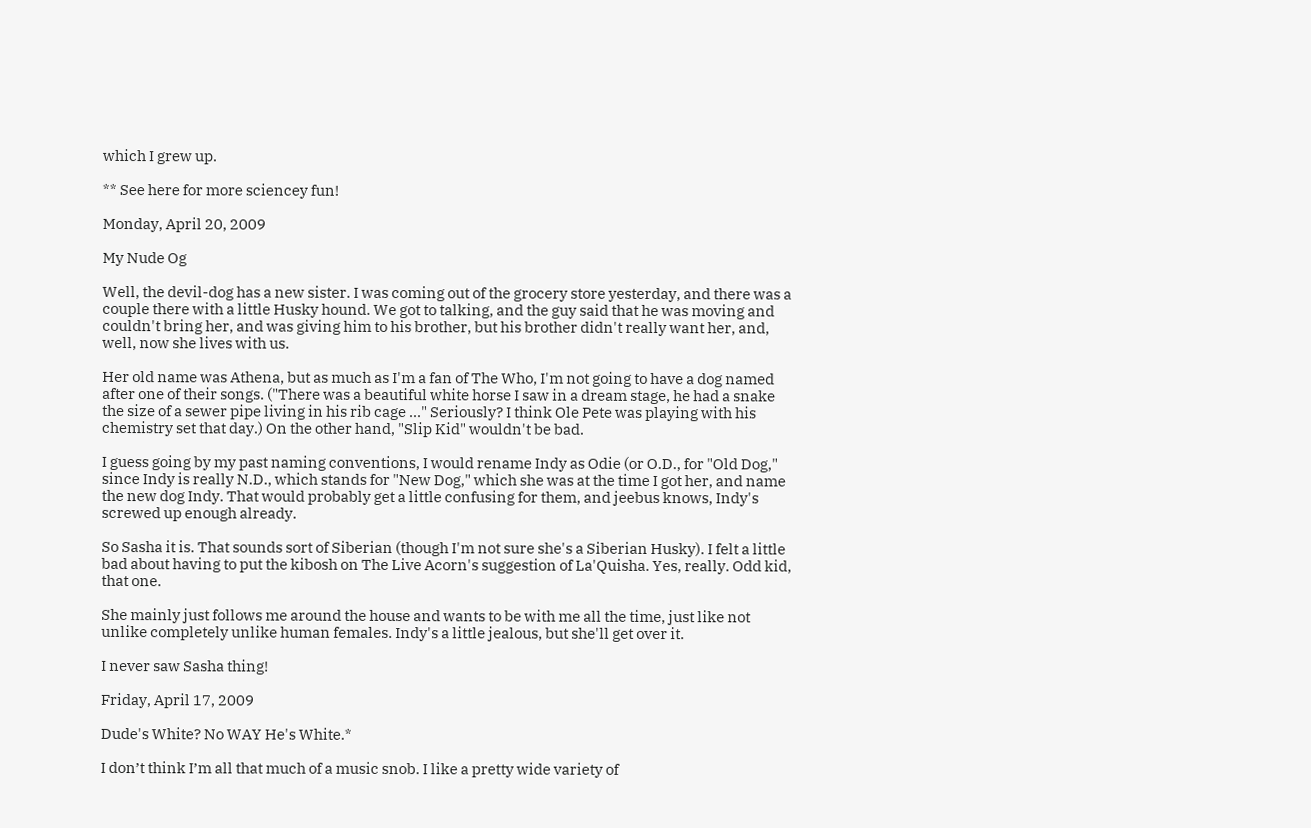which I grew up.

** See here for more sciencey fun!

Monday, April 20, 2009

My Nude Og

Well, the devil-dog has a new sister. I was coming out of the grocery store yesterday, and there was a couple there with a little Husky hound. We got to talking, and the guy said that he was moving and couldn't bring her, and was giving him to his brother, but his brother didn't really want her, and, well, now she lives with us.

Her old name was Athena, but as much as I'm a fan of The Who, I'm not going to have a dog named after one of their songs. ("There was a beautiful white horse I saw in a dream stage, he had a snake the size of a sewer pipe living in his rib cage ..." Seriously? I think Ole Pete was playing with his chemistry set that day.) On the other hand, "Slip Kid" wouldn't be bad.

I guess going by my past naming conventions, I would rename Indy as Odie (or O.D., for "Old Dog," since Indy is really N.D., which stands for "New Dog," which she was at the time I got her, and name the new dog Indy. That would probably get a little confusing for them, and jeebus knows, Indy's screwed up enough already.

So Sasha it is. That sounds sort of Siberian (though I'm not sure she's a Siberian Husky). I felt a little bad about having to put the kibosh on The Live Acorn's suggestion of La'Quisha. Yes, really. Odd kid, that one.

She mainly just follows me around the house and wants to be with me all the time, just like not unlike completely unlike human females. Indy's a little jealous, but she'll get over it.

I never saw Sasha thing!

Friday, April 17, 2009

Dude's White? No WAY He's White.*

I don’t think I’m all that much of a music snob. I like a pretty wide variety of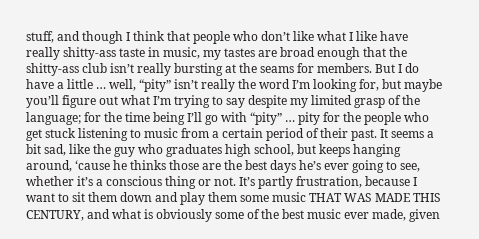stuff, and though I think that people who don’t like what I like have really shitty-ass taste in music, my tastes are broad enough that the shitty-ass club isn’t really bursting at the seams for members. But I do have a little … well, “pity” isn’t really the word I’m looking for, but maybe you’ll figure out what I’m trying to say despite my limited grasp of the language; for the time being I’ll go with “pity” … pity for the people who get stuck listening to music from a certain period of their past. It seems a bit sad, like the guy who graduates high school, but keeps hanging around, ‘cause he thinks those are the best days he’s ever going to see, whether it’s a conscious thing or not. It’s partly frustration, because I want to sit them down and play them some music THAT WAS MADE THIS CENTURY, and what is obviously some of the best music ever made, given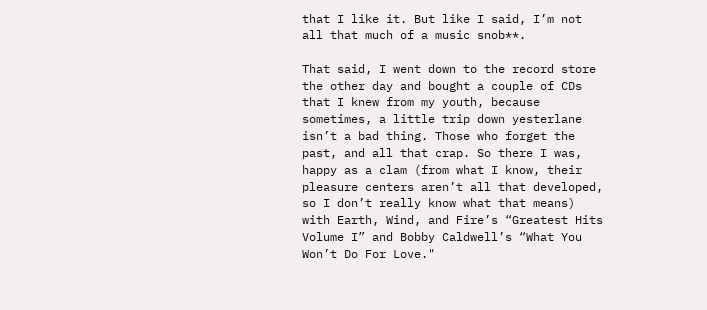that I like it. But like I said, I’m not all that much of a music snob**.

That said, I went down to the record store the other day and bought a couple of CDs that I knew from my youth, because sometimes, a little trip down yesterlane isn’t a bad thing. Those who forget the past, and all that crap. So there I was, happy as a clam (from what I know, their pleasure centers aren’t all that developed, so I don’t really know what that means) with Earth, Wind, and Fire’s “Greatest Hits Volume I” and Bobby Caldwell’s “What You Won’t Do For Love."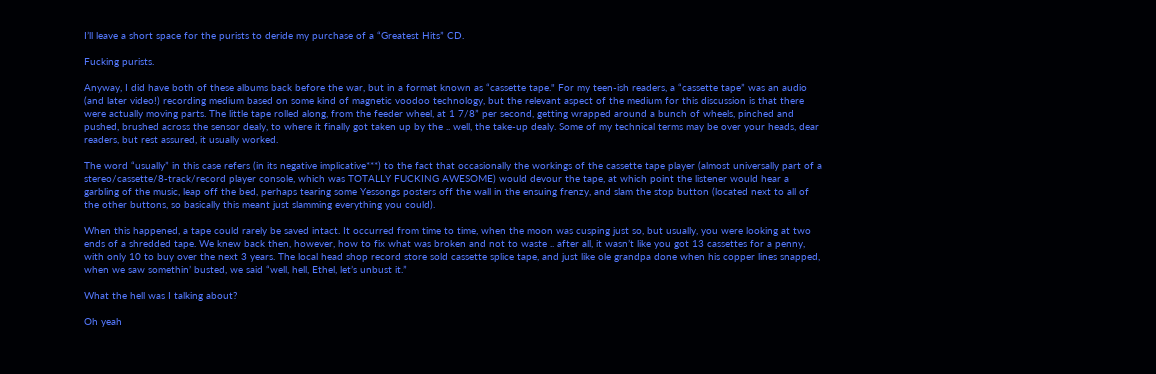I’ll leave a short space for the purists to deride my purchase of a “Greatest Hits” CD.

Fucking purists.

Anyway, I did have both of these albums back before the war, but in a format known as “cassette tape." For my teen-ish readers, a “cassette tape” was an audio (and later video!) recording medium based on some kind of magnetic voodoo technology, but the relevant aspect of the medium for this discussion is that there were actually moving parts. The little tape rolled along, from the feeder wheel, at 1 7/8” per second, getting wrapped around a bunch of wheels, pinched and pushed, brushed across the sensor dealy, to where it finally got taken up by the .. well, the take-up dealy. Some of my technical terms may be over your heads, dear readers, but rest assured, it usually worked.

The word “usually” in this case refers (in its negative implicative***) to the fact that occasionally the workings of the cassette tape player (almost universally part of a stereo/cassette/8-track/record player console, which was TOTALLY FUCKING AWESOME) would devour the tape, at which point the listener would hear a garbling of the music, leap off the bed, perhaps tearing some Yessongs posters off the wall in the ensuing frenzy, and slam the stop button (located next to all of the other buttons, so basically this meant just slamming everything you could).

When this happened, a tape could rarely be saved intact. It occurred from time to time, when the moon was cusping just so, but usually, you were looking at two ends of a shredded tape. We knew back then, however, how to fix what was broken and not to waste .. after all, it wasn’t like you got 13 cassettes for a penny, with only 10 to buy over the next 3 years. The local head shop record store sold cassette splice tape, and just like ole grandpa done when his copper lines snapped, when we saw somethin’ busted, we said “well, hell, Ethel, let’s unbust it.”

What the hell was I talking about?

Oh yeah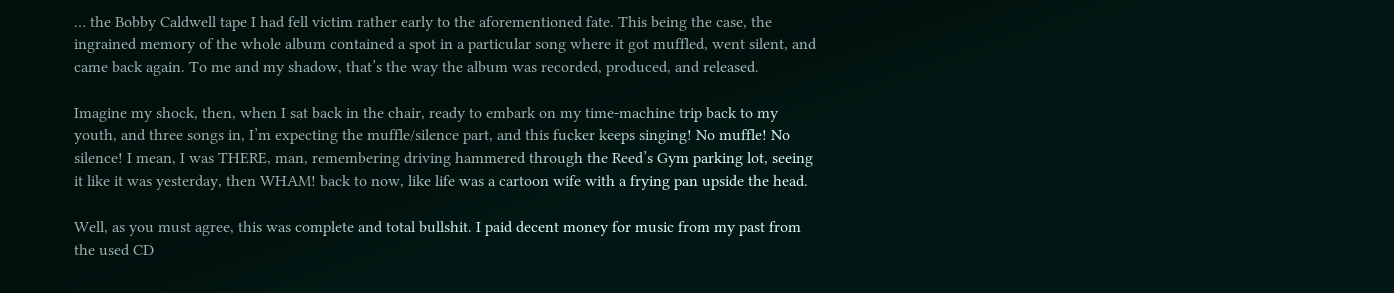… the Bobby Caldwell tape I had fell victim rather early to the aforementioned fate. This being the case, the ingrained memory of the whole album contained a spot in a particular song where it got muffled, went silent, and came back again. To me and my shadow, that’s the way the album was recorded, produced, and released.

Imagine my shock, then, when I sat back in the chair, ready to embark on my time-machine trip back to my youth, and three songs in, I’m expecting the muffle/silence part, and this fucker keeps singing! No muffle! No silence! I mean, I was THERE, man, remembering driving hammered through the Reed’s Gym parking lot, seeing it like it was yesterday, then WHAM! back to now, like life was a cartoon wife with a frying pan upside the head.

Well, as you must agree, this was complete and total bullshit. I paid decent money for music from my past from the used CD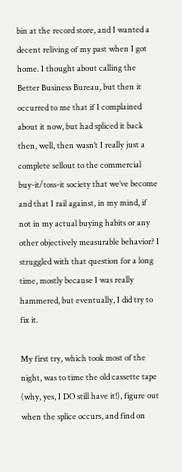bin at the record store, and I wanted a decent reliving of my past when I got home. I thought about calling the Better Business Bureau, but then it occurred to me that if I complained about it now, but had spliced it back then, well, then wasn’t I really just a complete sellout to the commercial buy-it/toss-it society that we’ve become and that I rail against, in my mind, if not in my actual buying habits or any other objectively measurable behavior? I struggled with that question for a long time, mostly because I was really hammered, but eventually, I did try to fix it.

My first try, which took most of the night, was to time the old cassette tape (why, yes, I DO still have it!), figure out when the splice occurs, and find on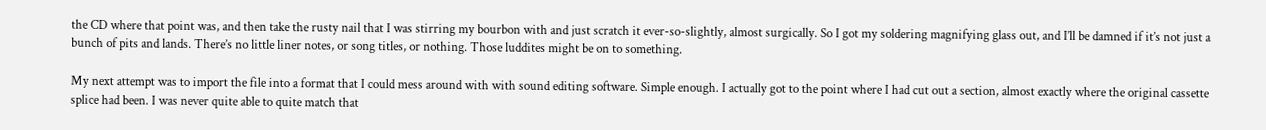the CD where that point was, and then take the rusty nail that I was stirring my bourbon with and just scratch it ever-so-slightly, almost surgically. So I got my soldering magnifying glass out, and I’ll be damned if it’s not just a bunch of pits and lands. There’s no little liner notes, or song titles, or nothing. Those luddites might be on to something.

My next attempt was to import the file into a format that I could mess around with with sound editing software. Simple enough. I actually got to the point where I had cut out a section, almost exactly where the original cassette splice had been. I was never quite able to quite match that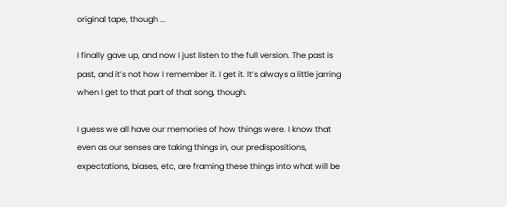original tape, though ...

I finally gave up, and now I just listen to the full version. The past is past, and it’s not how I remember it. I get it. It’s always a little jarring when I get to that part of that song, though.

I guess we all have our memories of how things were. I know that even as our senses are taking things in, our predispositions, expectations, biases, etc, are framing these things into what will be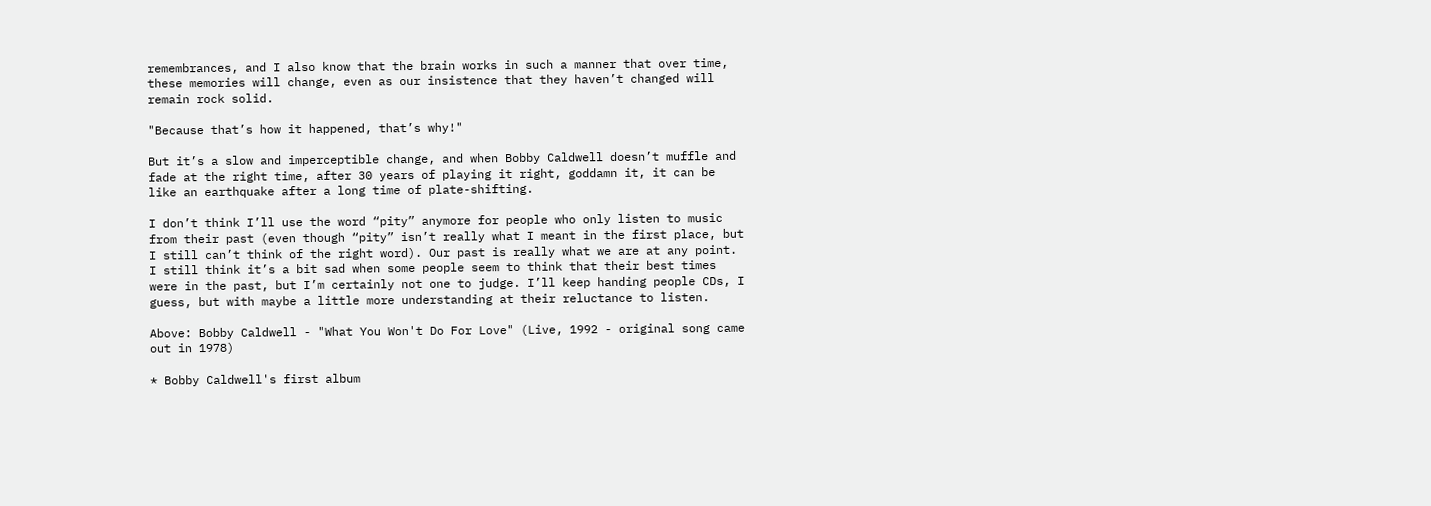remembrances, and I also know that the brain works in such a manner that over time, these memories will change, even as our insistence that they haven’t changed will remain rock solid.

"Because that’s how it happened, that’s why!"

But it’s a slow and imperceptible change, and when Bobby Caldwell doesn’t muffle and fade at the right time, after 30 years of playing it right, goddamn it, it can be like an earthquake after a long time of plate-shifting.

I don’t think I’ll use the word “pity” anymore for people who only listen to music from their past (even though “pity” isn’t really what I meant in the first place, but I still can’t think of the right word). Our past is really what we are at any point. I still think it’s a bit sad when some people seem to think that their best times were in the past, but I’m certainly not one to judge. I’ll keep handing people CDs, I guess, but with maybe a little more understanding at their reluctance to listen.

Above: Bobby Caldwell - "What You Won't Do For Love" (Live, 1992 - original song came out in 1978)

* Bobby Caldwell's first album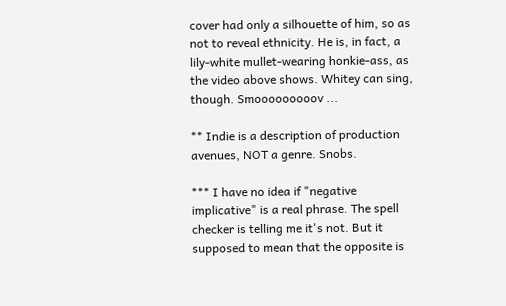cover had only a silhouette of him, so as not to reveal ethnicity. He is, in fact, a lily-white mullet-wearing honkie-ass, as the video above shows. Whitey can sing, though. Smooooooooov ...

** Indie is a description of production avenues, NOT a genre. Snobs.

*** I have no idea if "negative implicative" is a real phrase. The spell checker is telling me it's not. But it supposed to mean that the opposite is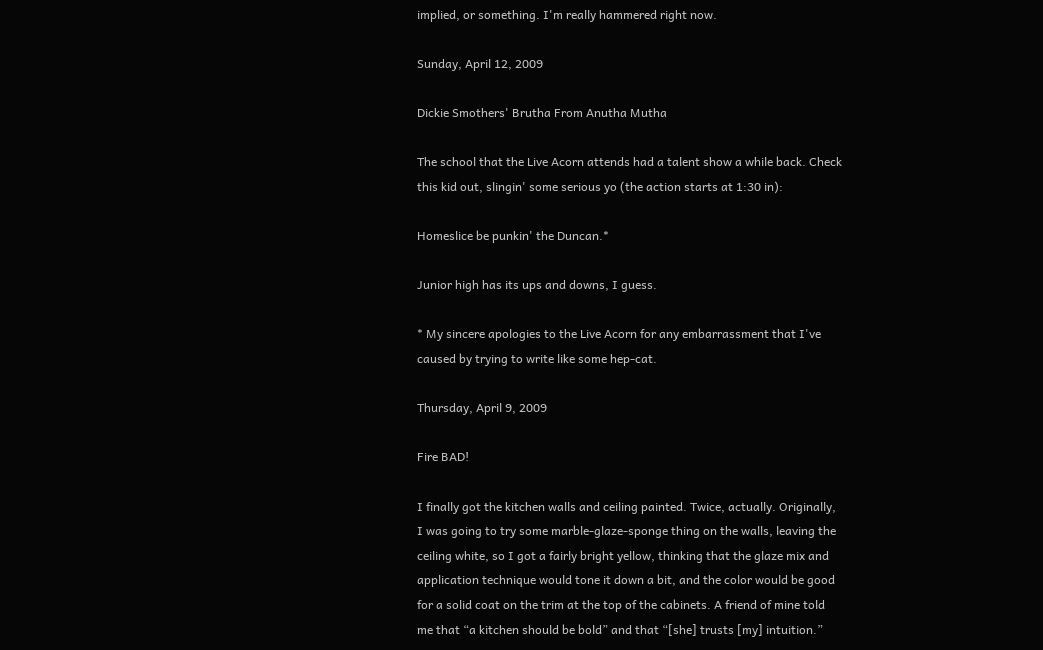implied, or something. I'm really hammered right now.

Sunday, April 12, 2009

Dickie Smothers' Brutha From Anutha Mutha

The school that the Live Acorn attends had a talent show a while back. Check this kid out, slingin' some serious yo (the action starts at 1:30 in):

Homeslice be punkin' the Duncan.*

Junior high has its ups and downs, I guess.

* My sincere apologies to the Live Acorn for any embarrassment that I've caused by trying to write like some hep-cat.

Thursday, April 9, 2009

Fire BAD!

I finally got the kitchen walls and ceiling painted. Twice, actually. Originally, I was going to try some marble-glaze-sponge thing on the walls, leaving the ceiling white, so I got a fairly bright yellow, thinking that the glaze mix and application technique would tone it down a bit, and the color would be good for a solid coat on the trim at the top of the cabinets. A friend of mine told me that “a kitchen should be bold” and that “[she] trusts [my] intuition.”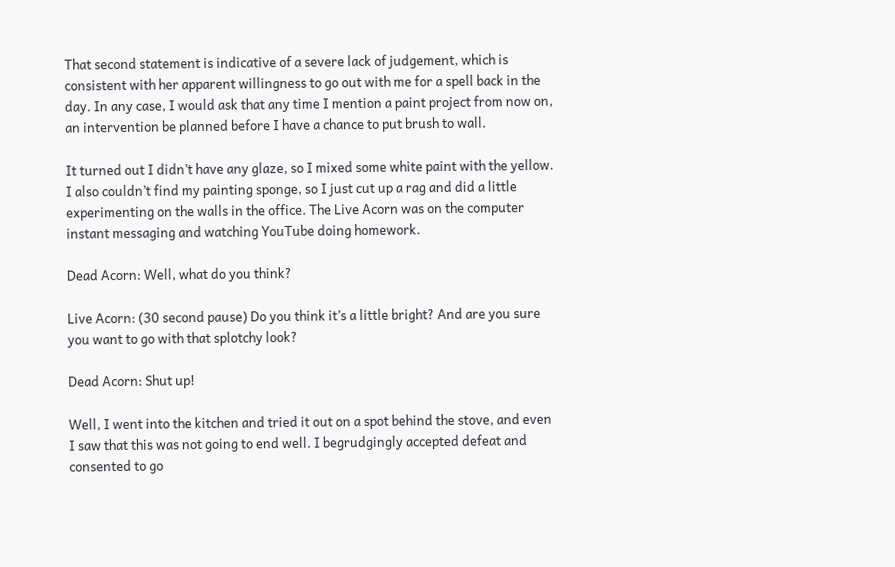That second statement is indicative of a severe lack of judgement, which is consistent with her apparent willingness to go out with me for a spell back in the day. In any case, I would ask that any time I mention a paint project from now on, an intervention be planned before I have a chance to put brush to wall.

It turned out I didn’t have any glaze, so I mixed some white paint with the yellow. I also couldn’t find my painting sponge, so I just cut up a rag and did a little experimenting on the walls in the office. The Live Acorn was on the computer instant messaging and watching YouTube doing homework.

Dead Acorn: Well, what do you think?

Live Acorn: (30 second pause) Do you think it’s a little bright? And are you sure you want to go with that splotchy look?

Dead Acorn: Shut up!

Well, I went into the kitchen and tried it out on a spot behind the stove, and even I saw that this was not going to end well. I begrudgingly accepted defeat and consented to go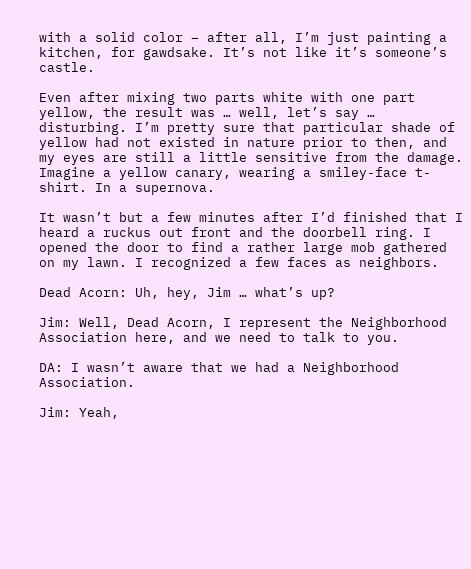with a solid color – after all, I’m just painting a kitchen, for gawdsake. It’s not like it’s someone’s castle.

Even after mixing two parts white with one part yellow, the result was … well, let’s say … disturbing. I’m pretty sure that particular shade of yellow had not existed in nature prior to then, and my eyes are still a little sensitive from the damage. Imagine a yellow canary, wearing a smiley-face t-shirt. In a supernova.

It wasn’t but a few minutes after I’d finished that I heard a ruckus out front and the doorbell ring. I opened the door to find a rather large mob gathered on my lawn. I recognized a few faces as neighbors.

Dead Acorn: Uh, hey, Jim … what’s up?

Jim: Well, Dead Acorn, I represent the Neighborhood Association here, and we need to talk to you.

DA: I wasn’t aware that we had a Neighborhood Association.

Jim: Yeah,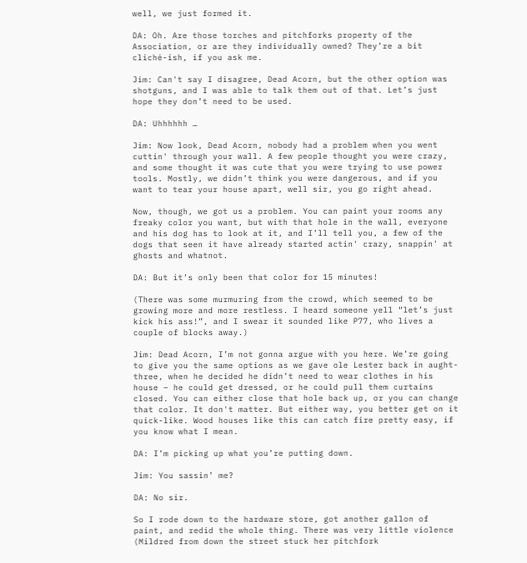well, we just formed it.

DA: Oh. Are those torches and pitchforks property of the Association, or are they individually owned? They’re a bit cliché-ish, if you ask me.

Jim: Can't say I disagree, Dead Acorn, but the other option was shotguns, and I was able to talk them out of that. Let’s just hope they don’t need to be used.

DA: Uhhhhhh …

Jim: Now look, Dead Acorn, nobody had a problem when you went cuttin' through your wall. A few people thought you were crazy, and some thought it was cute that you were trying to use power tools. Mostly, we didn’t think you were dangerous, and if you want to tear your house apart, well sir, you go right ahead.

Now, though, we got us a problem. You can paint your rooms any freaky color you want, but with that hole in the wall, everyone and his dog has to look at it, and I’ll tell you, a few of the dogs that seen it have already started actin' crazy, snappin' at ghosts and whatnot.

DA: But it’s only been that color for 15 minutes!

(There was some murmuring from the crowd, which seemed to be growing more and more restless. I heard someone yell “let’s just kick his ass!”, and I swear it sounded like P77, who lives a couple of blocks away.)

Jim: Dead Acorn, I’m not gonna argue with you here. We’re going to give you the same options as we gave ole Lester back in aught-three, when he decided he didn’t need to wear clothes in his house – he could get dressed, or he could pull them curtains closed. You can either close that hole back up, or you can change that color. It don't matter. But either way, you better get on it quick-like. Wood houses like this can catch fire pretty easy, if you know what I mean.

DA: I’m picking up what you’re putting down.

Jim: You sassin’ me?

DA: No sir.

So I rode down to the hardware store, got another gallon of paint, and redid the whole thing. There was very little violence (Mildred from down the street stuck her pitchfork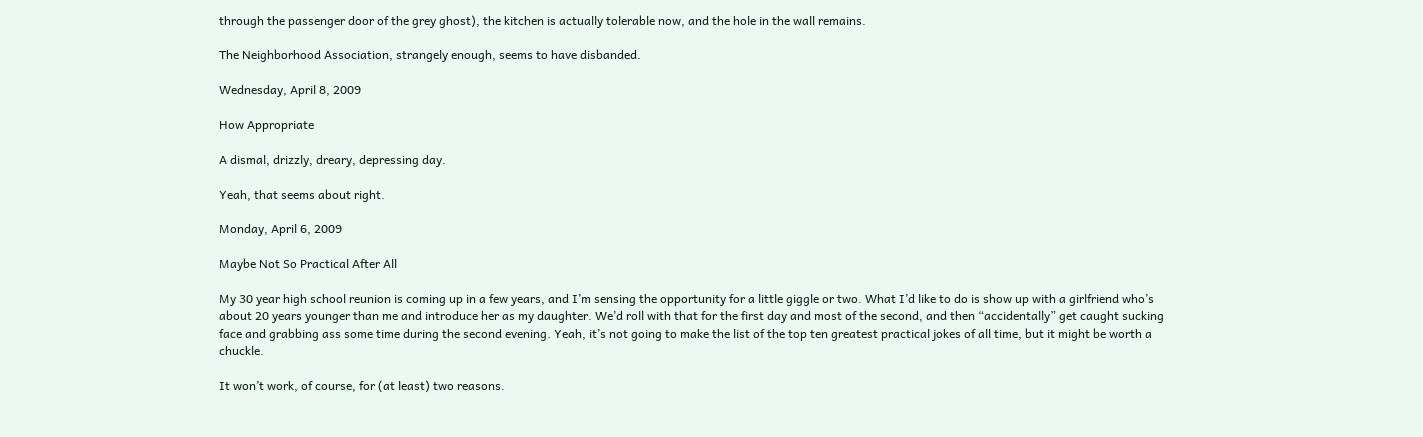through the passenger door of the grey ghost), the kitchen is actually tolerable now, and the hole in the wall remains.

The Neighborhood Association, strangely enough, seems to have disbanded.

Wednesday, April 8, 2009

How Appropriate

A dismal, drizzly, dreary, depressing day.

Yeah, that seems about right.

Monday, April 6, 2009

Maybe Not So Practical After All

My 30 year high school reunion is coming up in a few years, and I’m sensing the opportunity for a little giggle or two. What I’d like to do is show up with a girlfriend who’s about 20 years younger than me and introduce her as my daughter. We’d roll with that for the first day and most of the second, and then “accidentally” get caught sucking face and grabbing ass some time during the second evening. Yeah, it’s not going to make the list of the top ten greatest practical jokes of all time, but it might be worth a chuckle.

It won’t work, of course, for (at least) two reasons.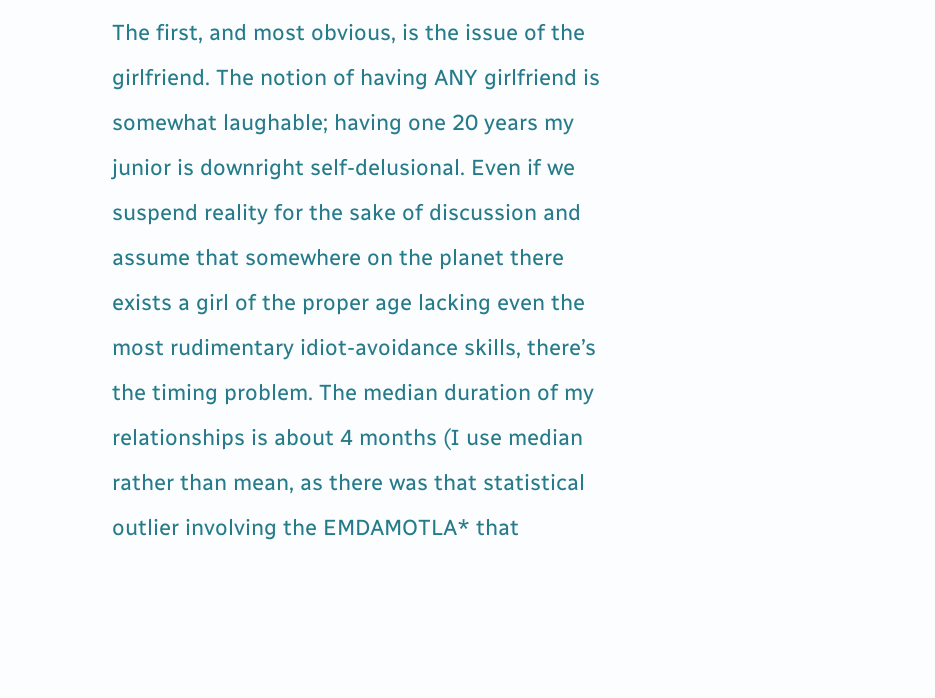The first, and most obvious, is the issue of the girlfriend. The notion of having ANY girlfriend is somewhat laughable; having one 20 years my junior is downright self-delusional. Even if we suspend reality for the sake of discussion and assume that somewhere on the planet there exists a girl of the proper age lacking even the most rudimentary idiot-avoidance skills, there’s the timing problem. The median duration of my relationships is about 4 months (I use median rather than mean, as there was that statistical outlier involving the EMDAMOTLA* that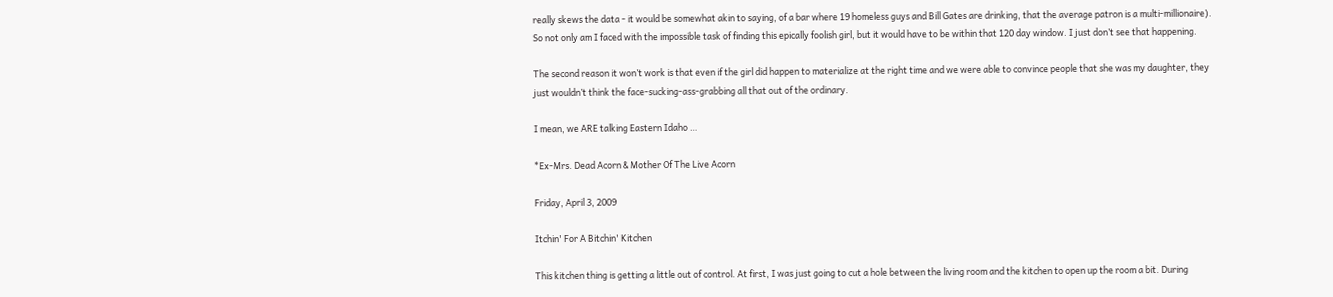really skews the data - it would be somewhat akin to saying, of a bar where 19 homeless guys and Bill Gates are drinking, that the average patron is a multi-millionaire). So not only am I faced with the impossible task of finding this epically foolish girl, but it would have to be within that 120 day window. I just don’t see that happening.

The second reason it won’t work is that even if the girl did happen to materialize at the right time and we were able to convince people that she was my daughter, they just wouldn’t think the face-sucking-ass-grabbing all that out of the ordinary.

I mean, we ARE talking Eastern Idaho …

*Ex-Mrs. Dead Acorn & Mother Of The Live Acorn

Friday, April 3, 2009

Itchin' For A Bitchin' Kitchen

This kitchen thing is getting a little out of control. At first, I was just going to cut a hole between the living room and the kitchen to open up the room a bit. During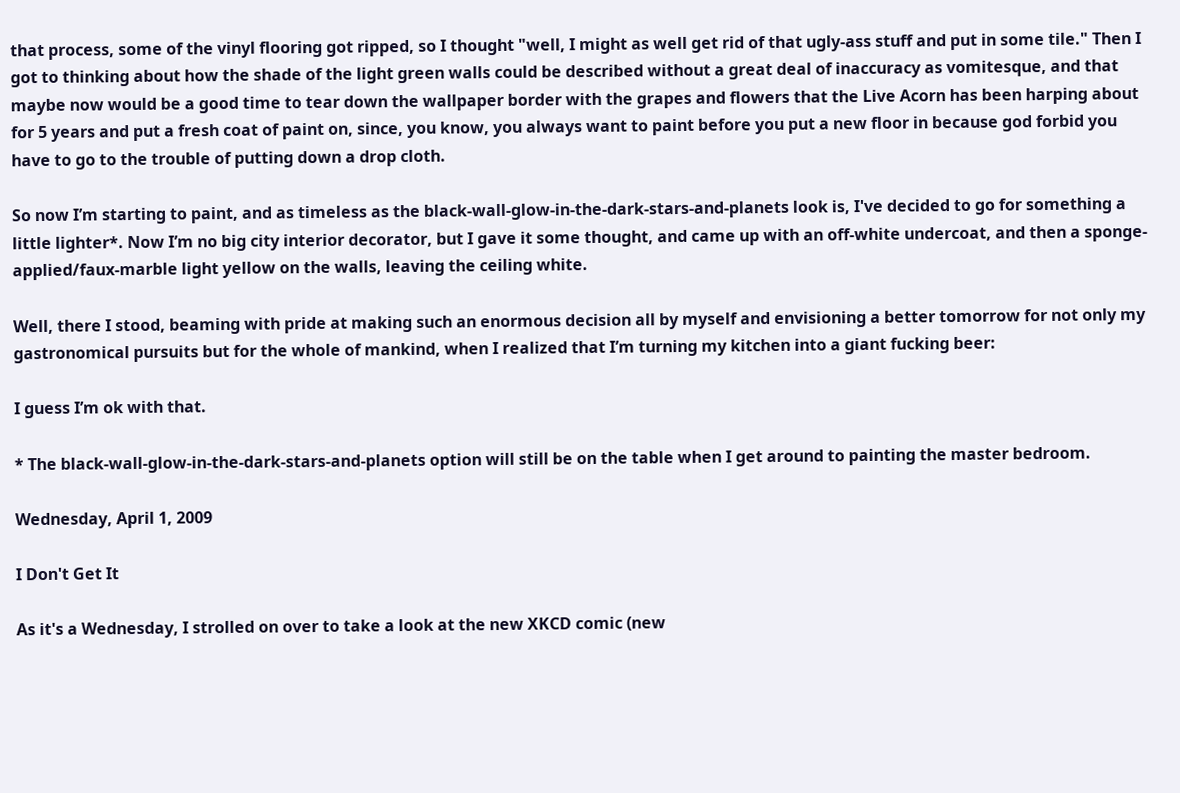that process, some of the vinyl flooring got ripped, so I thought "well, I might as well get rid of that ugly-ass stuff and put in some tile." Then I got to thinking about how the shade of the light green walls could be described without a great deal of inaccuracy as vomitesque, and that maybe now would be a good time to tear down the wallpaper border with the grapes and flowers that the Live Acorn has been harping about for 5 years and put a fresh coat of paint on, since, you know, you always want to paint before you put a new floor in because god forbid you have to go to the trouble of putting down a drop cloth.

So now I’m starting to paint, and as timeless as the black-wall-glow-in-the-dark-stars-and-planets look is, I've decided to go for something a little lighter*. Now I’m no big city interior decorator, but I gave it some thought, and came up with an off-white undercoat, and then a sponge-applied/faux-marble light yellow on the walls, leaving the ceiling white.

Well, there I stood, beaming with pride at making such an enormous decision all by myself and envisioning a better tomorrow for not only my gastronomical pursuits but for the whole of mankind, when I realized that I’m turning my kitchen into a giant fucking beer:

I guess I’m ok with that.

* The black-wall-glow-in-the-dark-stars-and-planets option will still be on the table when I get around to painting the master bedroom.

Wednesday, April 1, 2009

I Don't Get It

As it's a Wednesday, I strolled on over to take a look at the new XKCD comic (new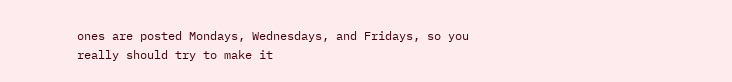ones are posted Mondays, Wednesdays, and Fridays, so you really should try to make it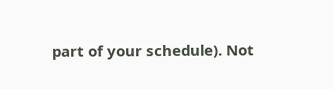part of your schedule). Not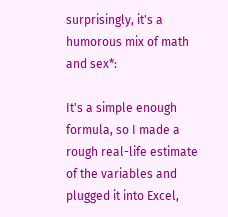surprisingly, it's a humorous mix of math and sex*:

It's a simple enough formula, so I made a rough real-life estimate of the variables and plugged it into Excel,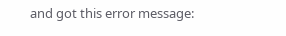and got this error message: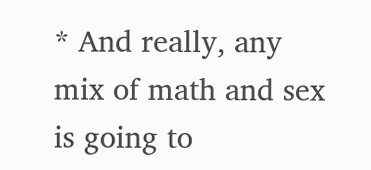* And really, any mix of math and sex is going to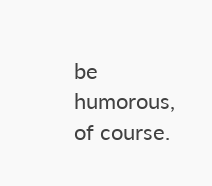be humorous, of course.